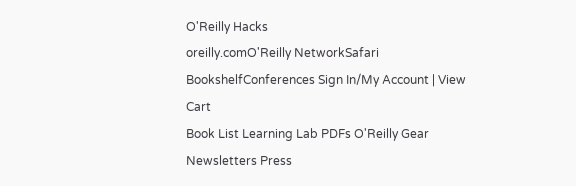O'Reilly Hacks
oreilly.comO'Reilly NetworkSafari BookshelfConferences Sign In/My Account | View Cart
Book List Learning Lab PDFs O'Reilly Gear Newsletters Press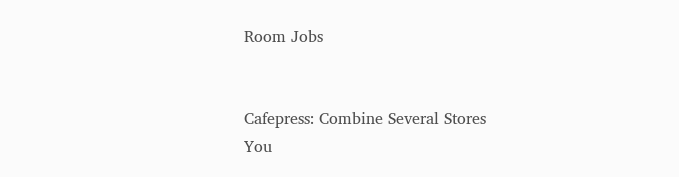Room Jobs


Cafepress: Combine Several Stores
You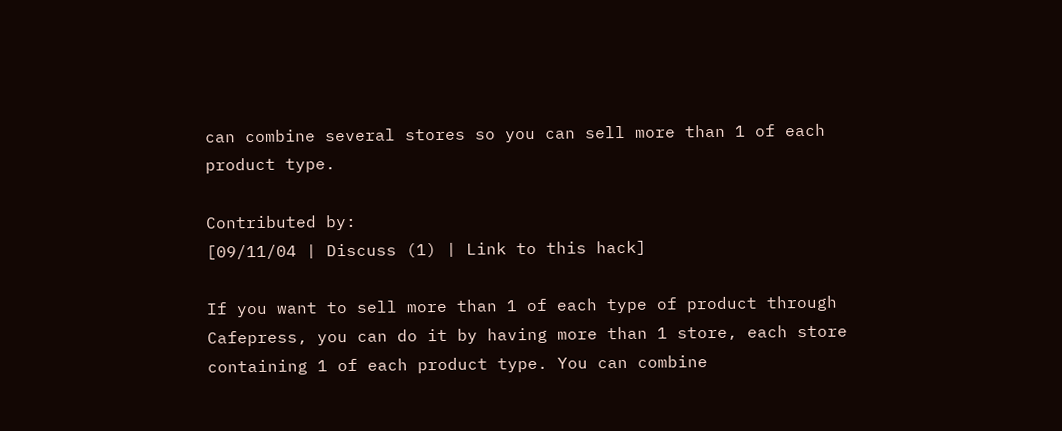can combine several stores so you can sell more than 1 of each product type.

Contributed by:
[09/11/04 | Discuss (1) | Link to this hack]

If you want to sell more than 1 of each type of product through Cafepress, you can do it by having more than 1 store, each store containing 1 of each product type. You can combine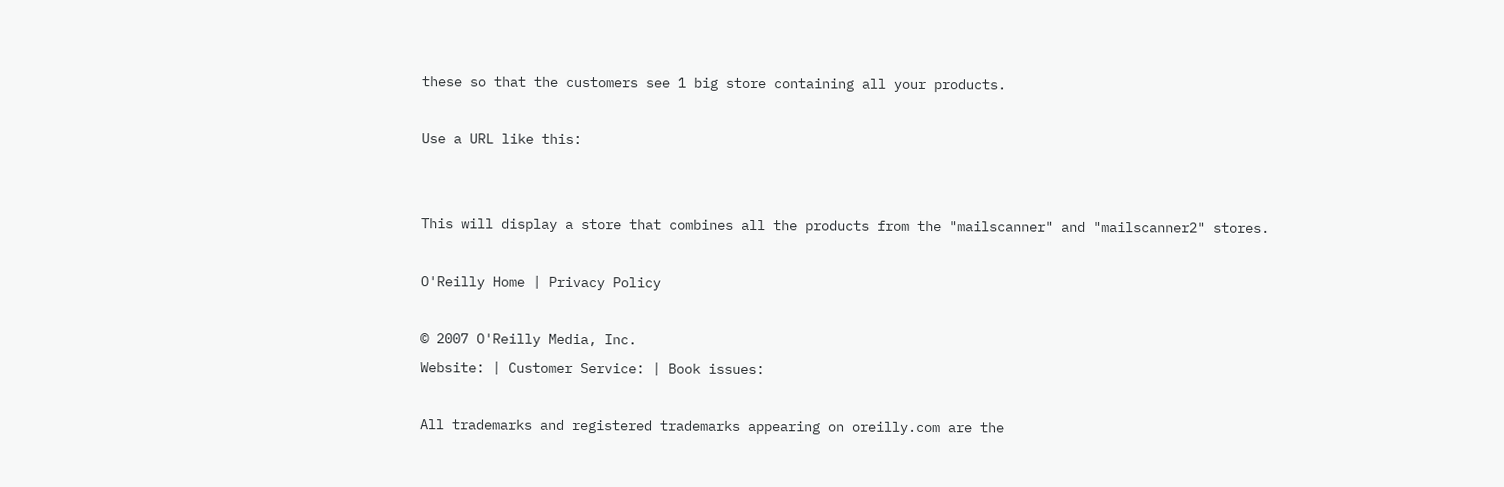these so that the customers see 1 big store containing all your products.

Use a URL like this:


This will display a store that combines all the products from the "mailscanner" and "mailscanner2" stores.

O'Reilly Home | Privacy Policy

© 2007 O'Reilly Media, Inc.
Website: | Customer Service: | Book issues:

All trademarks and registered trademarks appearing on oreilly.com are the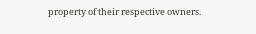property of their respective owners.